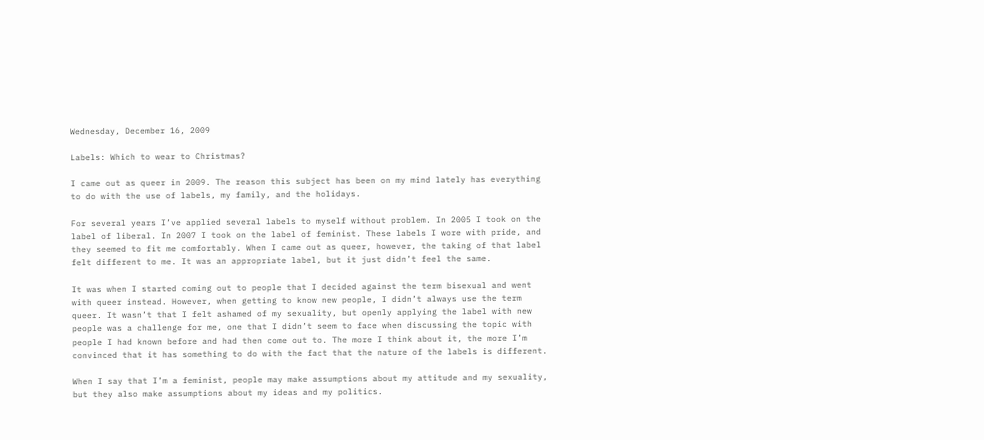Wednesday, December 16, 2009

Labels: Which to wear to Christmas?

I came out as queer in 2009. The reason this subject has been on my mind lately has everything to do with the use of labels, my family, and the holidays.

For several years I’ve applied several labels to myself without problem. In 2005 I took on the label of liberal. In 2007 I took on the label of feminist. These labels I wore with pride, and they seemed to fit me comfortably. When I came out as queer, however, the taking of that label felt different to me. It was an appropriate label, but it just didn’t feel the same.

It was when I started coming out to people that I decided against the term bisexual and went with queer instead. However, when getting to know new people, I didn’t always use the term queer. It wasn’t that I felt ashamed of my sexuality, but openly applying the label with new people was a challenge for me, one that I didn’t seem to face when discussing the topic with people I had known before and had then come out to. The more I think about it, the more I’m convinced that it has something to do with the fact that the nature of the labels is different.

When I say that I’m a feminist, people may make assumptions about my attitude and my sexuality, but they also make assumptions about my ideas and my politics.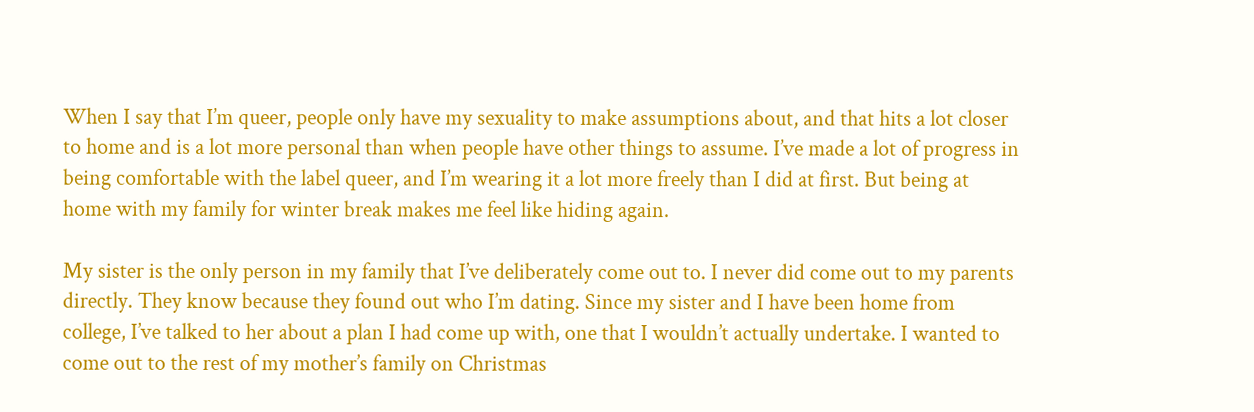When I say that I’m queer, people only have my sexuality to make assumptions about, and that hits a lot closer to home and is a lot more personal than when people have other things to assume. I’ve made a lot of progress in being comfortable with the label queer, and I’m wearing it a lot more freely than I did at first. But being at home with my family for winter break makes me feel like hiding again.

My sister is the only person in my family that I’ve deliberately come out to. I never did come out to my parents directly. They know because they found out who I’m dating. Since my sister and I have been home from college, I’ve talked to her about a plan I had come up with, one that I wouldn’t actually undertake. I wanted to come out to the rest of my mother’s family on Christmas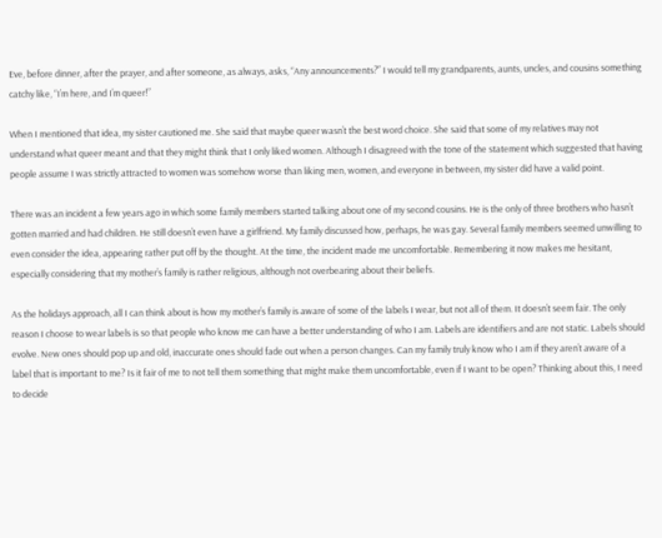Eve, before dinner, after the prayer, and after someone, as always, asks, “Any announcements?” I would tell my grandparents, aunts, uncles, and cousins something catchy like, “I’m here, and I’m queer!”

When I mentioned that idea, my sister cautioned me. She said that maybe queer wasn’t the best word choice. She said that some of my relatives may not understand what queer meant and that they might think that I only liked women. Although I disagreed with the tone of the statement which suggested that having people assume I was strictly attracted to women was somehow worse than liking men, women, and everyone in between, my sister did have a valid point.

There was an incident a few years ago in which some family members started talking about one of my second cousins. He is the only of three brothers who hasn’t gotten married and had children. He still doesn’t even have a girlfriend. My family discussed how, perhaps, he was gay. Several family members seemed unwilling to even consider the idea, appearing rather put off by the thought. At the time, the incident made me uncomfortable. Remembering it now makes me hesitant, especially considering that my mother’s family is rather religious, although not overbearing about their beliefs.

As the holidays approach, all I can think about is how my mother’s family is aware of some of the labels I wear, but not all of them. It doesn’t seem fair. The only reason I choose to wear labels is so that people who know me can have a better understanding of who I am. Labels are identifiers and are not static. Labels should evolve. New ones should pop up and old, inaccurate ones should fade out when a person changes. Can my family truly know who I am if they aren’t aware of a label that is important to me? Is it fair of me to not tell them something that might make them uncomfortable, even if I want to be open? Thinking about this, I need to decide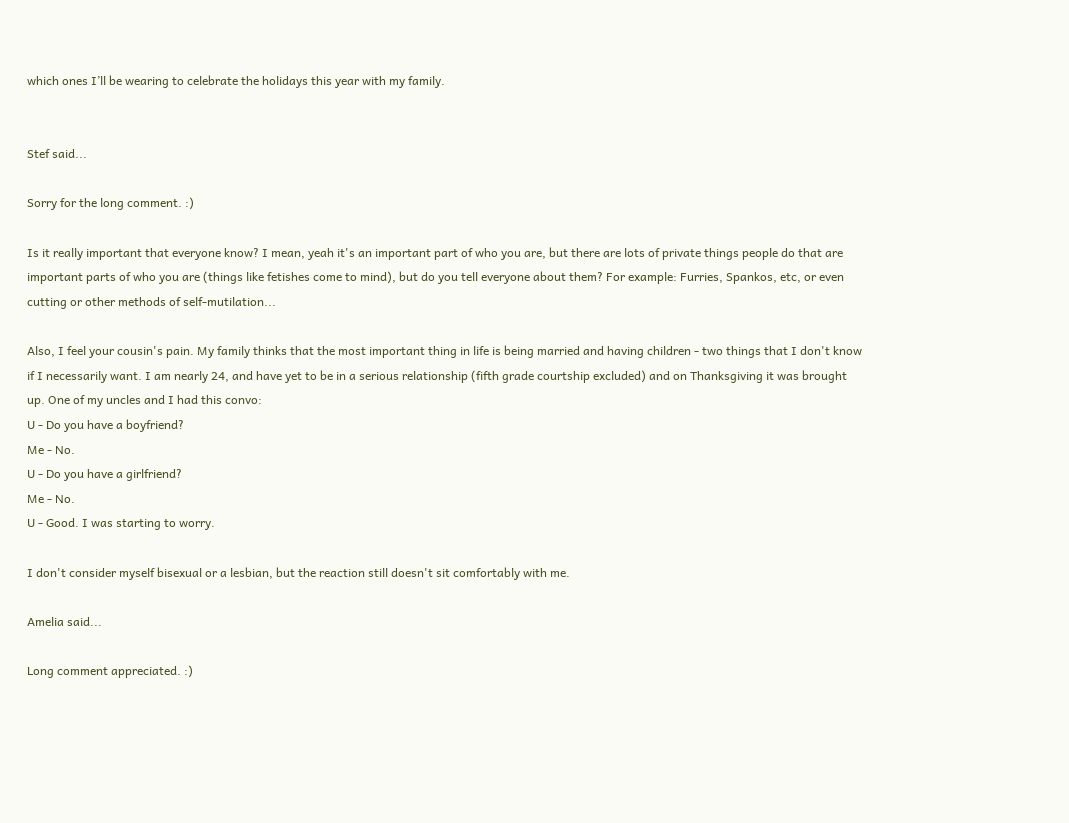which ones I’ll be wearing to celebrate the holidays this year with my family.


Stef said...

Sorry for the long comment. :)

Is it really important that everyone know? I mean, yeah it's an important part of who you are, but there are lots of private things people do that are important parts of who you are (things like fetishes come to mind), but do you tell everyone about them? For example: Furries, Spankos, etc, or even cutting or other methods of self-mutilation...

Also, I feel your cousin's pain. My family thinks that the most important thing in life is being married and having children - two things that I don't know if I necessarily want. I am nearly 24, and have yet to be in a serious relationship (fifth grade courtship excluded) and on Thanksgiving it was brought up. One of my uncles and I had this convo:
U - Do you have a boyfriend?
Me - No.
U - Do you have a girlfriend?
Me - No.
U - Good. I was starting to worry.

I don't consider myself bisexual or a lesbian, but the reaction still doesn't sit comfortably with me.

Amelia said...

Long comment appreciated. :)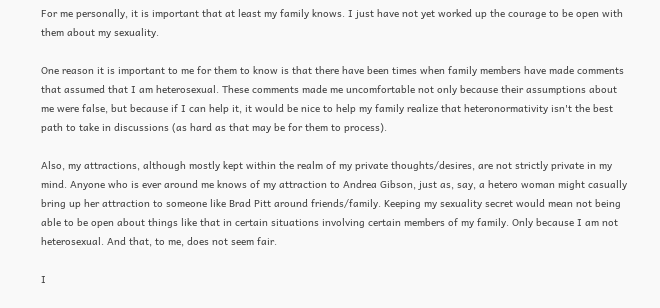For me personally, it is important that at least my family knows. I just have not yet worked up the courage to be open with them about my sexuality.

One reason it is important to me for them to know is that there have been times when family members have made comments that assumed that I am heterosexual. These comments made me uncomfortable not only because their assumptions about me were false, but because if I can help it, it would be nice to help my family realize that heteronormativity isn't the best path to take in discussions (as hard as that may be for them to process).

Also, my attractions, although mostly kept within the realm of my private thoughts/desires, are not strictly private in my mind. Anyone who is ever around me knows of my attraction to Andrea Gibson, just as, say, a hetero woman might casually bring up her attraction to someone like Brad Pitt around friends/family. Keeping my sexuality secret would mean not being able to be open about things like that in certain situations involving certain members of my family. Only because I am not heterosexual. And that, to me, does not seem fair.

I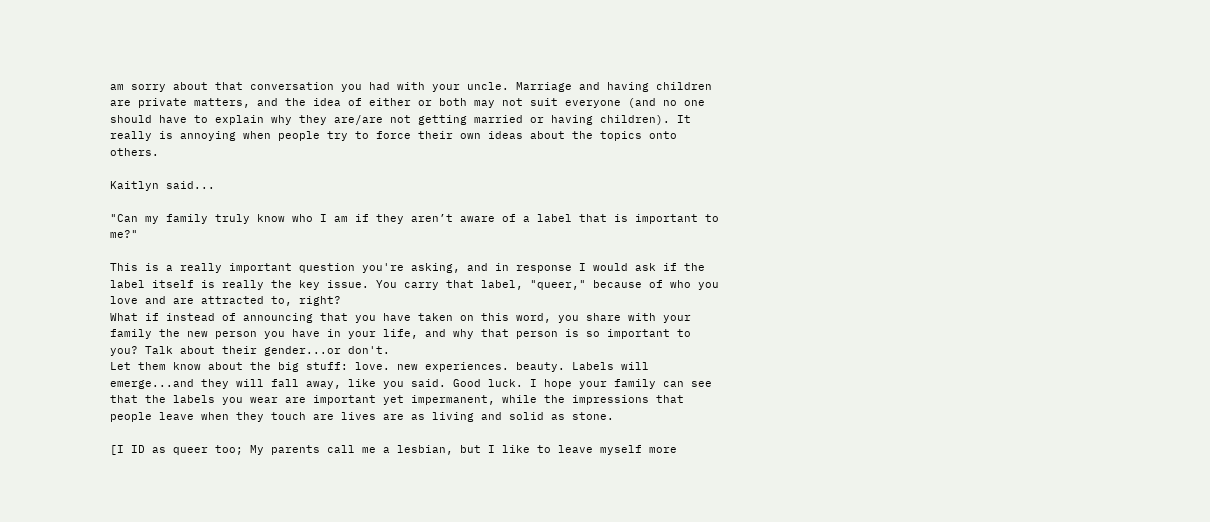am sorry about that conversation you had with your uncle. Marriage and having children are private matters, and the idea of either or both may not suit everyone (and no one should have to explain why they are/are not getting married or having children). It really is annoying when people try to force their own ideas about the topics onto others.

Kaitlyn said...

"Can my family truly know who I am if they aren’t aware of a label that is important to me?"

This is a really important question you're asking, and in response I would ask if the label itself is really the key issue. You carry that label, "queer," because of who you love and are attracted to, right?
What if instead of announcing that you have taken on this word, you share with your family the new person you have in your life, and why that person is so important to you? Talk about their gender...or don't.
Let them know about the big stuff: love. new experiences. beauty. Labels will emerge...and they will fall away, like you said. Good luck. I hope your family can see that the labels you wear are important yet impermanent, while the impressions that people leave when they touch are lives are as living and solid as stone.

[I ID as queer too; My parents call me a lesbian, but I like to leave myself more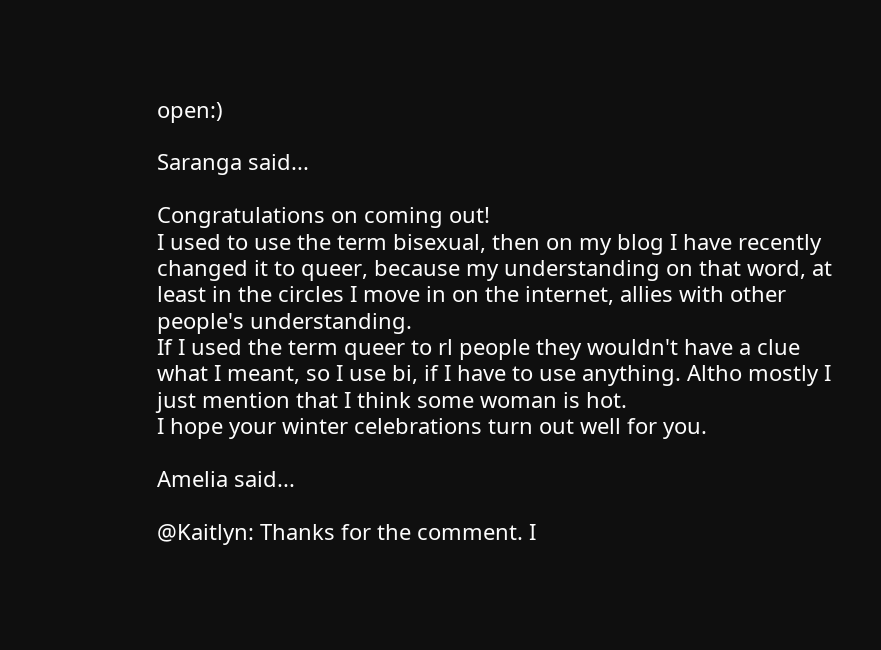open:)

Saranga said...

Congratulations on coming out!
I used to use the term bisexual, then on my blog I have recently changed it to queer, because my understanding on that word, at least in the circles I move in on the internet, allies with other people's understanding.
If I used the term queer to rl people they wouldn't have a clue what I meant, so I use bi, if I have to use anything. Altho mostly I just mention that I think some woman is hot.
I hope your winter celebrations turn out well for you.

Amelia said...

@Kaitlyn: Thanks for the comment. I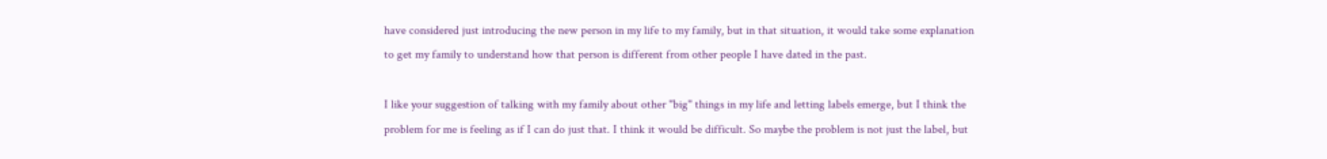have considered just introducing the new person in my life to my family, but in that situation, it would take some explanation to get my family to understand how that person is different from other people I have dated in the past.

I like your suggestion of talking with my family about other "big" things in my life and letting labels emerge, but I think the problem for me is feeling as if I can do just that. I think it would be difficult. So maybe the problem is not just the label, but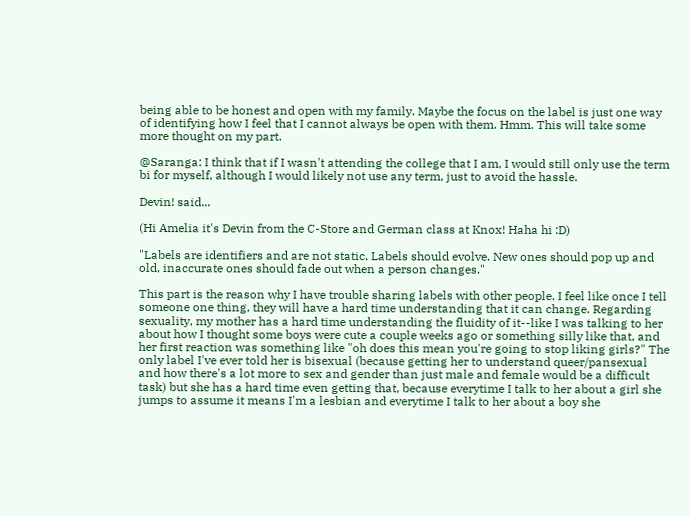being able to be honest and open with my family. Maybe the focus on the label is just one way of identifying how I feel that I cannot always be open with them. Hmm. This will take some more thought on my part.

@Saranga: I think that if I wasn't attending the college that I am, I would still only use the term bi for myself, although I would likely not use any term, just to avoid the hassle.

Devin! said...

(Hi Amelia it's Devin from the C-Store and German class at Knox! Haha hi :D)

"Labels are identifiers and are not static. Labels should evolve. New ones should pop up and old, inaccurate ones should fade out when a person changes."

This part is the reason why I have trouble sharing labels with other people. I feel like once I tell someone one thing, they will have a hard time understanding that it can change. Regarding sexuality, my mother has a hard time understanding the fluidity of it--like I was talking to her about how I thought some boys were cute a couple weeks ago or something silly like that, and her first reaction was something like "oh does this mean you're going to stop liking girls?" The only label I've ever told her is bisexual (because getting her to understand queer/pansexual and how there's a lot more to sex and gender than just male and female would be a difficult task) but she has a hard time even getting that, because everytime I talk to her about a girl she jumps to assume it means I'm a lesbian and everytime I talk to her about a boy she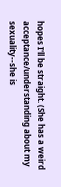hopes I'll be straight. (She has a weird acceptance/understanding about my sexuality--she is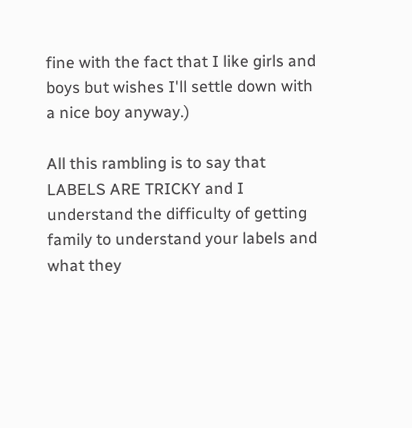fine with the fact that I like girls and boys but wishes I'll settle down with a nice boy anyway.)

All this rambling is to say that LABELS ARE TRICKY and I understand the difficulty of getting family to understand your labels and what they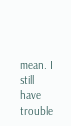mean. I still have trouble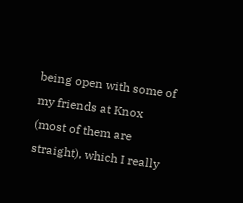being open with some of my friends at Knox (most of them are straight), which I really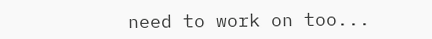need to work on too...